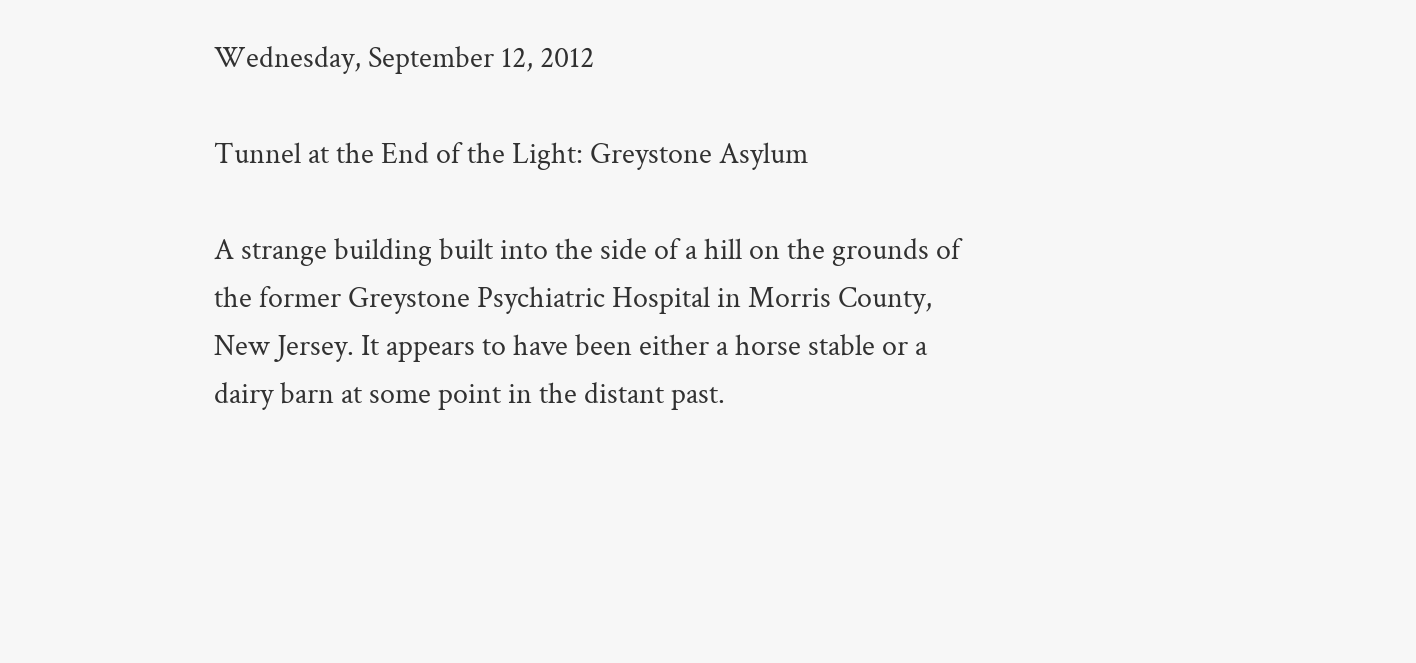Wednesday, September 12, 2012

Tunnel at the End of the Light: Greystone Asylum

A strange building built into the side of a hill on the grounds of the former Greystone Psychiatric Hospital in Morris County, New Jersey. It appears to have been either a horse stable or a dairy barn at some point in the distant past.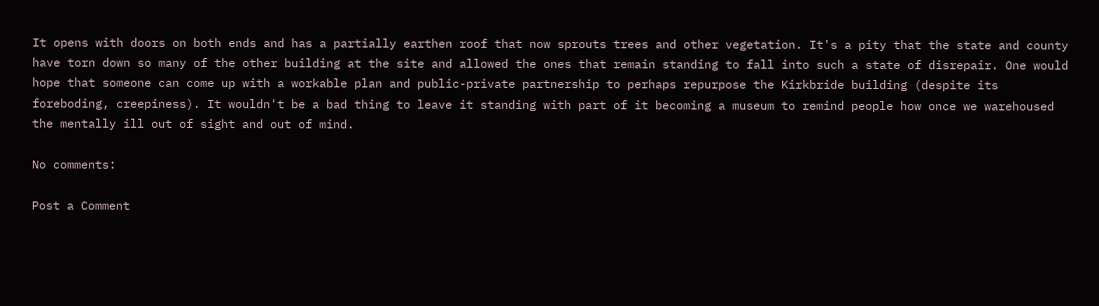It opens with doors on both ends and has a partially earthen roof that now sprouts trees and other vegetation. It's a pity that the state and county have torn down so many of the other building at the site and allowed the ones that remain standing to fall into such a state of disrepair. One would hope that someone can come up with a workable plan and public-private partnership to perhaps repurpose the Kirkbride building (despite its foreboding, creepiness). It wouldn't be a bad thing to leave it standing with part of it becoming a museum to remind people how once we warehoused the mentally ill out of sight and out of mind.

No comments:

Post a Comment